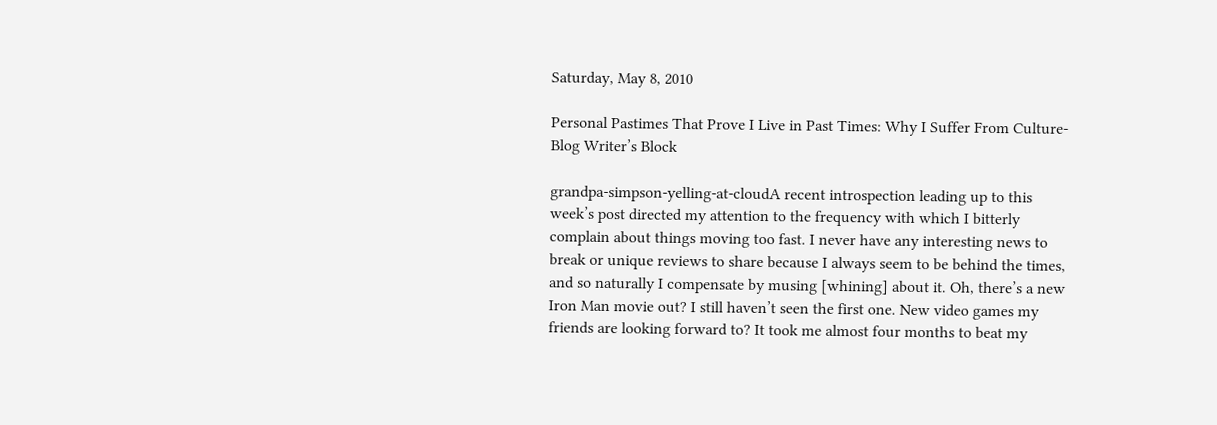Saturday, May 8, 2010

Personal Pastimes That Prove I Live in Past Times: Why I Suffer From Culture-Blog Writer’s Block

grandpa-simpson-yelling-at-cloudA recent introspection leading up to this week’s post directed my attention to the frequency with which I bitterly complain about things moving too fast. I never have any interesting news to break or unique reviews to share because I always seem to be behind the times, and so naturally I compensate by musing [whining] about it. Oh, there’s a new Iron Man movie out? I still haven’t seen the first one. New video games my friends are looking forward to? It took me almost four months to beat my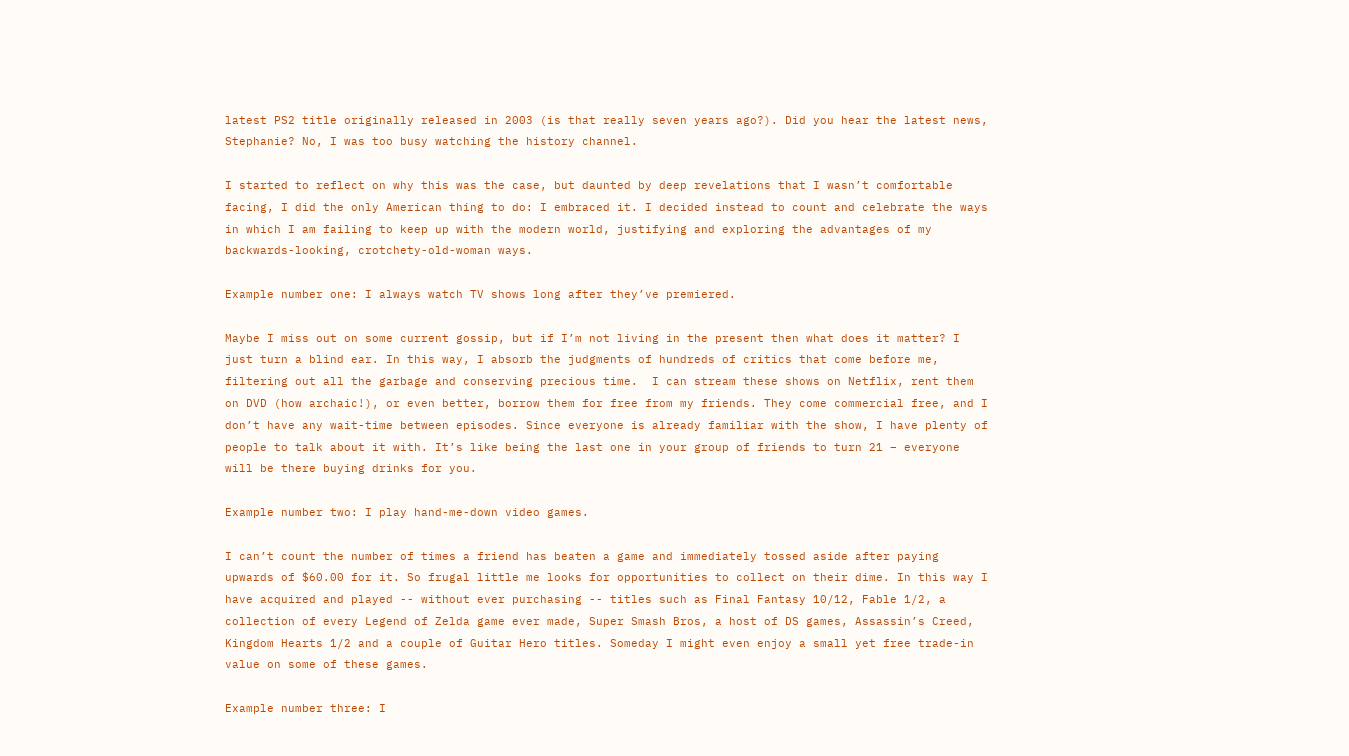latest PS2 title originally released in 2003 (is that really seven years ago?). Did you hear the latest news, Stephanie? No, I was too busy watching the history channel.

I started to reflect on why this was the case, but daunted by deep revelations that I wasn’t comfortable facing, I did the only American thing to do: I embraced it. I decided instead to count and celebrate the ways in which I am failing to keep up with the modern world, justifying and exploring the advantages of my backwards-looking, crotchety-old-woman ways.

Example number one: I always watch TV shows long after they’ve premiered.

Maybe I miss out on some current gossip, but if I’m not living in the present then what does it matter? I just turn a blind ear. In this way, I absorb the judgments of hundreds of critics that come before me, filtering out all the garbage and conserving precious time.  I can stream these shows on Netflix, rent them on DVD (how archaic!), or even better, borrow them for free from my friends. They come commercial free, and I don’t have any wait-time between episodes. Since everyone is already familiar with the show, I have plenty of people to talk about it with. It’s like being the last one in your group of friends to turn 21 – everyone will be there buying drinks for you.

Example number two: I play hand-me-down video games.

I can’t count the number of times a friend has beaten a game and immediately tossed aside after paying upwards of $60.00 for it. So frugal little me looks for opportunities to collect on their dime. In this way I have acquired and played -- without ever purchasing -- titles such as Final Fantasy 10/12, Fable 1/2, a collection of every Legend of Zelda game ever made, Super Smash Bros, a host of DS games, Assassin’s Creed, Kingdom Hearts 1/2 and a couple of Guitar Hero titles. Someday I might even enjoy a small yet free trade-in value on some of these games.

Example number three: I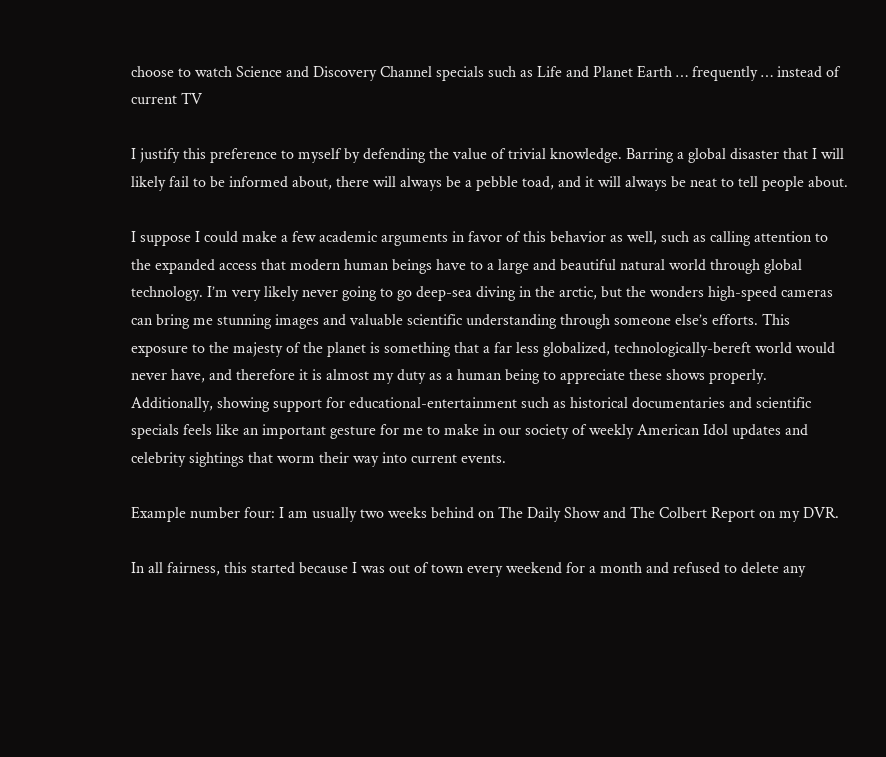choose to watch Science and Discovery Channel specials such as Life and Planet Earth … frequently … instead of current TV

I justify this preference to myself by defending the value of trivial knowledge. Barring a global disaster that I will likely fail to be informed about, there will always be a pebble toad, and it will always be neat to tell people about.

I suppose I could make a few academic arguments in favor of this behavior as well, such as calling attention to the expanded access that modern human beings have to a large and beautiful natural world through global technology. I’m very likely never going to go deep-sea diving in the arctic, but the wonders high-speed cameras can bring me stunning images and valuable scientific understanding through someone else’s efforts. This exposure to the majesty of the planet is something that a far less globalized, technologically-bereft world would never have, and therefore it is almost my duty as a human being to appreciate these shows properly. Additionally, showing support for educational-entertainment such as historical documentaries and scientific specials feels like an important gesture for me to make in our society of weekly American Idol updates and celebrity sightings that worm their way into current events.

Example number four: I am usually two weeks behind on The Daily Show and The Colbert Report on my DVR.

In all fairness, this started because I was out of town every weekend for a month and refused to delete any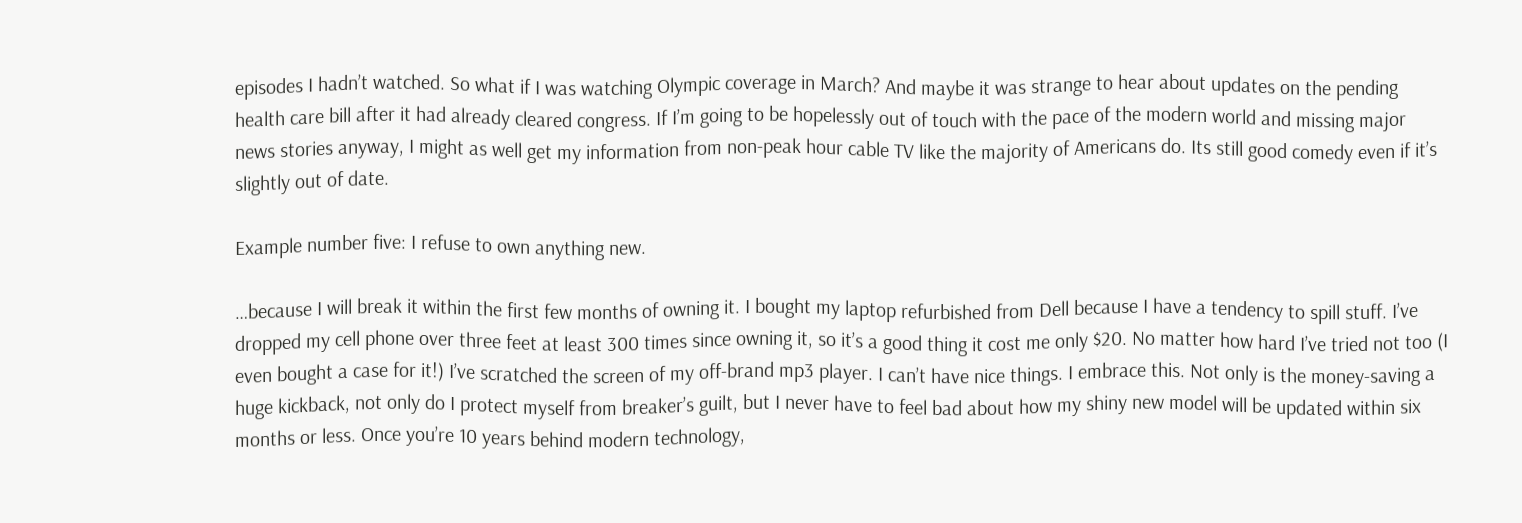episodes I hadn’t watched. So what if I was watching Olympic coverage in March? And maybe it was strange to hear about updates on the pending health care bill after it had already cleared congress. If I’m going to be hopelessly out of touch with the pace of the modern world and missing major news stories anyway, I might as well get my information from non-peak hour cable TV like the majority of Americans do. Its still good comedy even if it’s slightly out of date.

Example number five: I refuse to own anything new.

…because I will break it within the first few months of owning it. I bought my laptop refurbished from Dell because I have a tendency to spill stuff. I’ve dropped my cell phone over three feet at least 300 times since owning it, so it’s a good thing it cost me only $20. No matter how hard I’ve tried not too (I even bought a case for it!) I’ve scratched the screen of my off-brand mp3 player. I can’t have nice things. I embrace this. Not only is the money-saving a huge kickback, not only do I protect myself from breaker’s guilt, but I never have to feel bad about how my shiny new model will be updated within six months or less. Once you’re 10 years behind modern technology,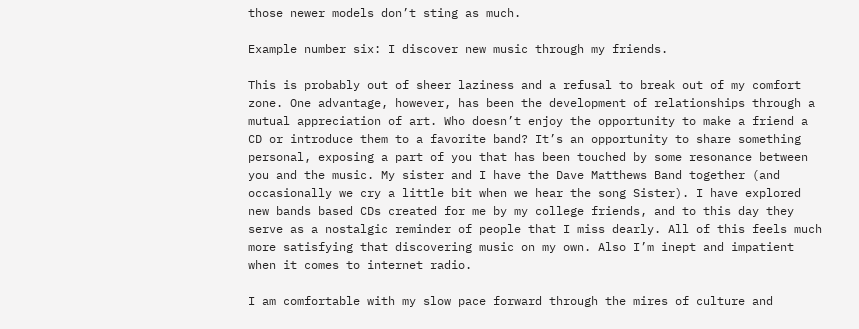those newer models don’t sting as much.

Example number six: I discover new music through my friends.

This is probably out of sheer laziness and a refusal to break out of my comfort zone. One advantage, however, has been the development of relationships through a mutual appreciation of art. Who doesn’t enjoy the opportunity to make a friend a CD or introduce them to a favorite band? It’s an opportunity to share something personal, exposing a part of you that has been touched by some resonance between you and the music. My sister and I have the Dave Matthews Band together (and occasionally we cry a little bit when we hear the song Sister). I have explored new bands based CDs created for me by my college friends, and to this day they serve as a nostalgic reminder of people that I miss dearly. All of this feels much more satisfying that discovering music on my own. Also I’m inept and impatient when it comes to internet radio.

I am comfortable with my slow pace forward through the mires of culture and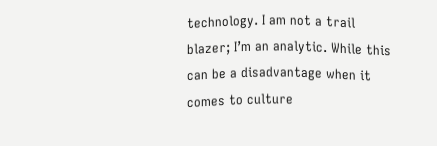technology. I am not a trail blazer; I’m an analytic. While this can be a disadvantage when it comes to culture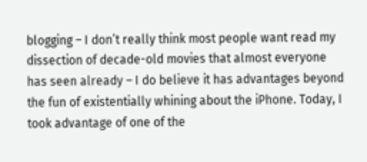blogging – I don’t really think most people want read my dissection of decade-old movies that almost everyone has seen already – I do believe it has advantages beyond the fun of existentially whining about the iPhone. Today, I took advantage of one of the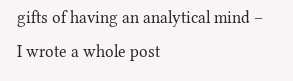gifts of having an analytical mind – I wrote a whole post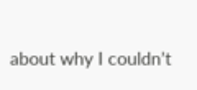about why I couldn’t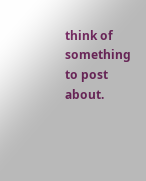think of something to post about.